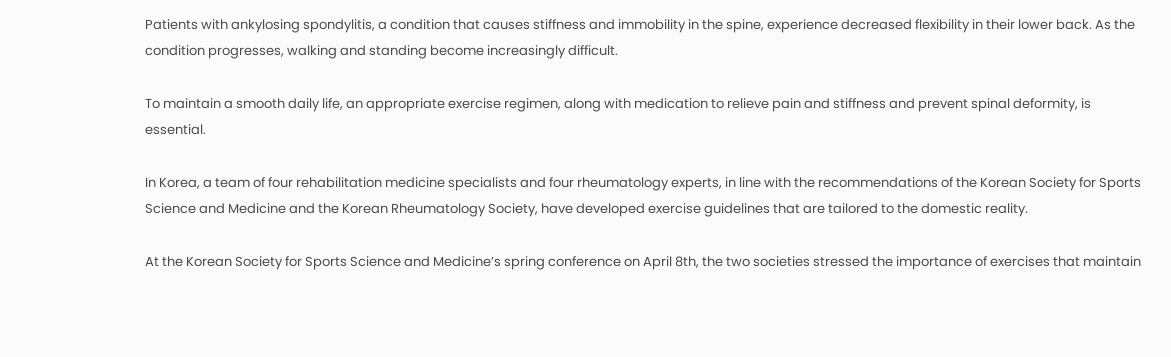Patients with ankylosing spondylitis, a condition that causes stiffness and immobility in the spine, experience decreased flexibility in their lower back. As the condition progresses, walking and standing become increasingly difficult.

To maintain a smooth daily life, an appropriate exercise regimen, along with medication to relieve pain and stiffness and prevent spinal deformity, is essential.

In Korea, a team of four rehabilitation medicine specialists and four rheumatology experts, in line with the recommendations of the Korean Society for Sports Science and Medicine and the Korean Rheumatology Society, have developed exercise guidelines that are tailored to the domestic reality.

At the Korean Society for Sports Science and Medicine’s spring conference on April 8th, the two societies stressed the importance of exercises that maintain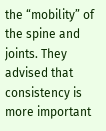the “mobility” of the spine and joints. They advised that consistency is more important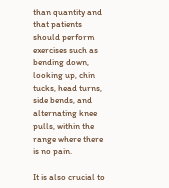than quantity and that patients should perform exercises such as bending down, looking up, chin tucks, head turns, side bends, and alternating knee pulls, within the range where there is no pain.

It is also crucial to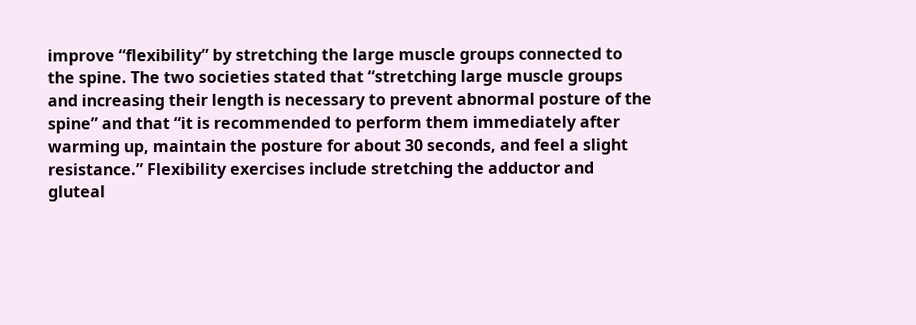improve “flexibility” by stretching the large muscle groups connected to the spine. The two societies stated that “stretching large muscle groups and increasing their length is necessary to prevent abnormal posture of the spine” and that “it is recommended to perform them immediately after warming up, maintain the posture for about 30 seconds, and feel a slight resistance.” Flexibility exercises include stretching the adductor and gluteal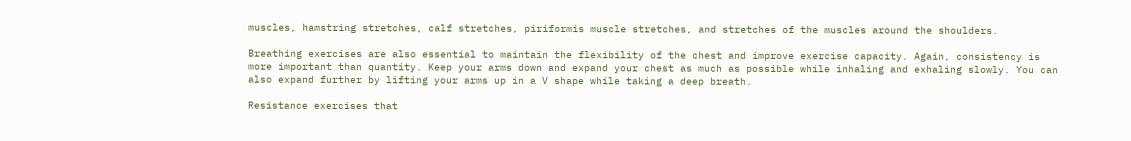muscles, hamstring stretches, calf stretches, piriformis muscle stretches, and stretches of the muscles around the shoulders.

Breathing exercises are also essential to maintain the flexibility of the chest and improve exercise capacity. Again, consistency is more important than quantity. Keep your arms down and expand your chest as much as possible while inhaling and exhaling slowly. You can also expand further by lifting your arms up in a V shape while taking a deep breath.

Resistance exercises that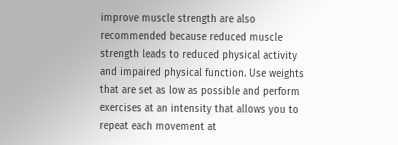improve muscle strength are also recommended because reduced muscle strength leads to reduced physical activity and impaired physical function. Use weights that are set as low as possible and perform exercises at an intensity that allows you to repeat each movement at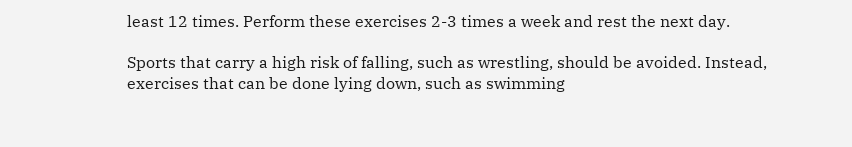least 12 times. Perform these exercises 2-3 times a week and rest the next day.

Sports that carry a high risk of falling, such as wrestling, should be avoided. Instead, exercises that can be done lying down, such as swimming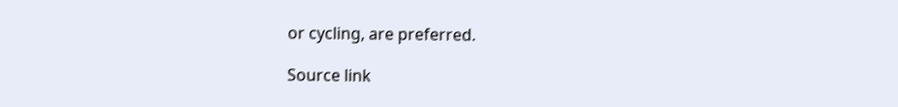or cycling, are preferred.

Source link